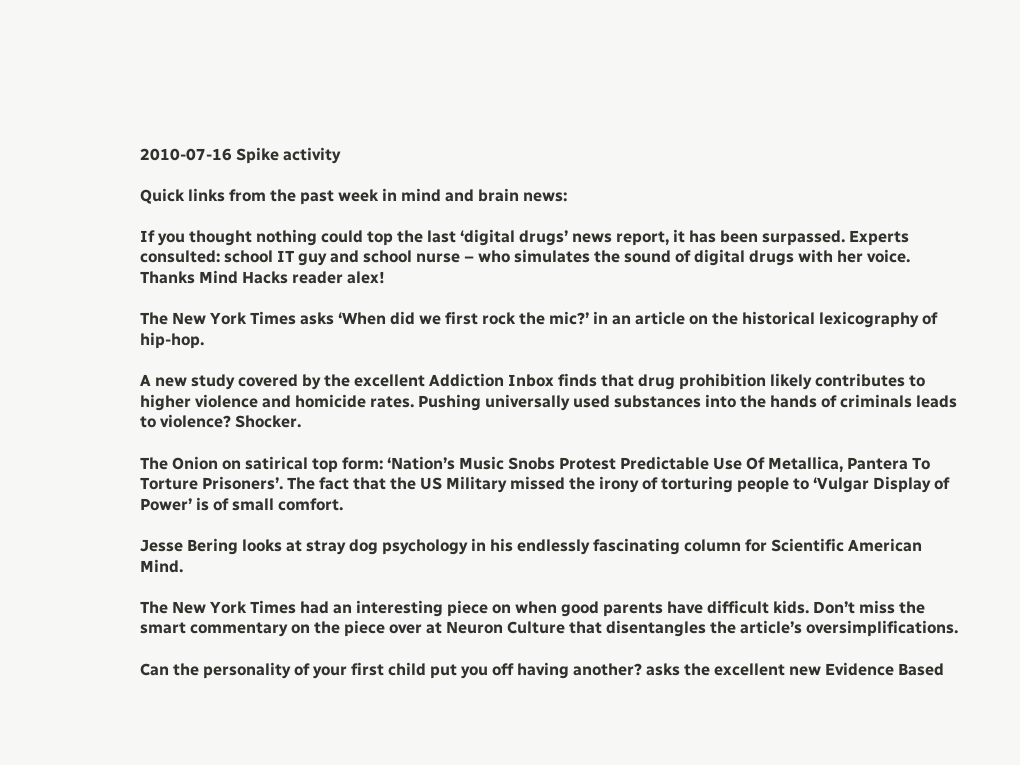2010-07-16 Spike activity

Quick links from the past week in mind and brain news:

If you thought nothing could top the last ‘digital drugs’ news report, it has been surpassed. Experts consulted: school IT guy and school nurse – who simulates the sound of digital drugs with her voice. Thanks Mind Hacks reader alex!

The New York Times asks ‘When did we first rock the mic?’ in an article on the historical lexicography of hip-hop.

A new study covered by the excellent Addiction Inbox finds that drug prohibition likely contributes to higher violence and homicide rates. Pushing universally used substances into the hands of criminals leads to violence? Shocker.

The Onion on satirical top form: ‘Nation’s Music Snobs Protest Predictable Use Of Metallica, Pantera To Torture Prisoners’. The fact that the US Military missed the irony of torturing people to ‘Vulgar Display of Power’ is of small comfort.

Jesse Bering looks at stray dog psychology in his endlessly fascinating column for Scientific American Mind.

The New York Times had an interesting piece on when good parents have difficult kids. Don’t miss the smart commentary on the piece over at Neuron Culture that disentangles the article’s oversimplifications.

Can the personality of your first child put you off having another? asks the excellent new Evidence Based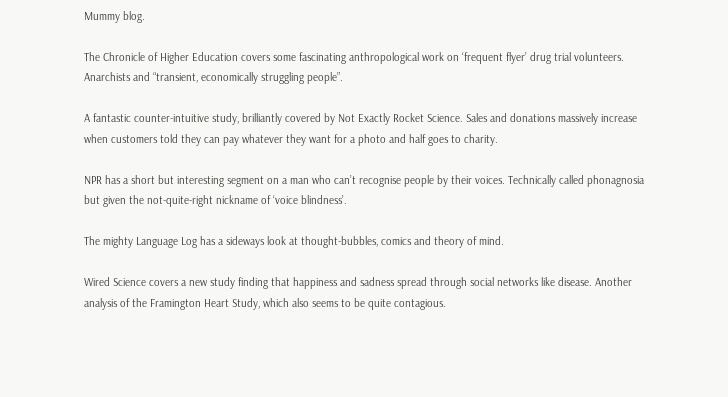Mummy blog.

The Chronicle of Higher Education covers some fascinating anthropological work on ‘frequent flyer’ drug trial volunteers. Anarchists and “transient, economically struggling people”.

A fantastic counter-intuitive study, brilliantly covered by Not Exactly Rocket Science. Sales and donations massively increase when customers told they can pay whatever they want for a photo and half goes to charity.

NPR has a short but interesting segment on a man who can’t recognise people by their voices. Technically called phonagnosia but given the not-quite-right nickname of ‘voice blindness’.

The mighty Language Log has a sideways look at thought-bubbles, comics and theory of mind.

Wired Science covers a new study finding that happiness and sadness spread through social networks like disease. Another analysis of the Framington Heart Study, which also seems to be quite contagious.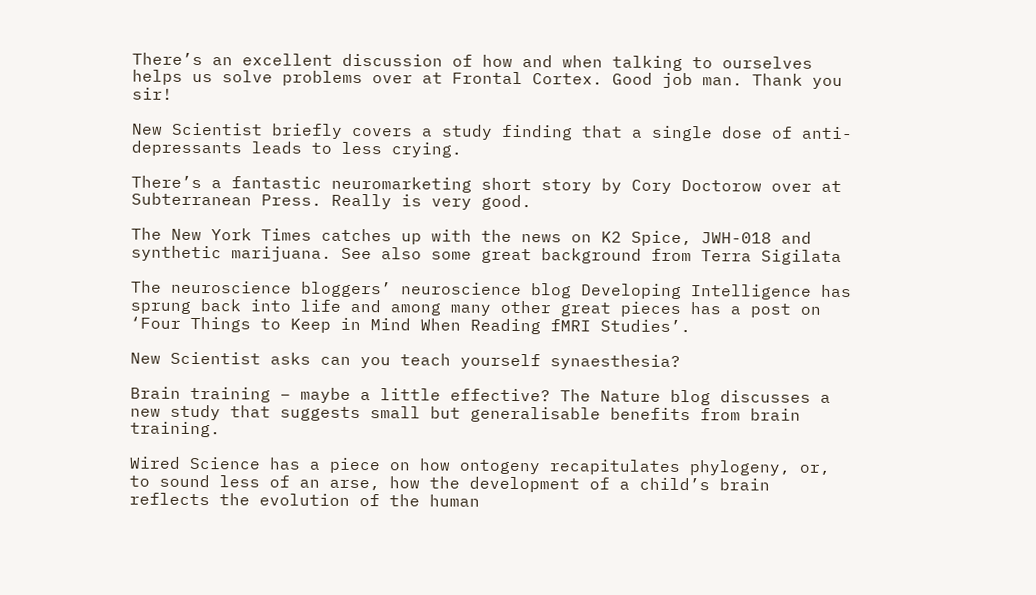There’s an excellent discussion of how and when talking to ourselves helps us solve problems over at Frontal Cortex. Good job man. Thank you sir!

New Scientist briefly covers a study finding that a single dose of anti-depressants leads to less crying.

There’s a fantastic neuromarketing short story by Cory Doctorow over at Subterranean Press. Really is very good.

The New York Times catches up with the news on K2 Spice, JWH-018 and synthetic marijuana. See also some great background from Terra Sigilata

The neuroscience bloggers’ neuroscience blog Developing Intelligence has sprung back into life and among many other great pieces has a post on ‘Four Things to Keep in Mind When Reading fMRI Studies’.

New Scientist asks can you teach yourself synaesthesia?

Brain training – maybe a little effective? The Nature blog discusses a new study that suggests small but generalisable benefits from brain training.

Wired Science has a piece on how ontogeny recapitulates phylogeny, or, to sound less of an arse, how the development of a child’s brain reflects the evolution of the human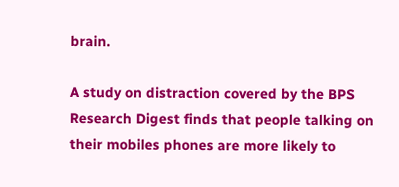brain.

A study on distraction covered by the BPS Research Digest finds that people talking on their mobiles phones are more likely to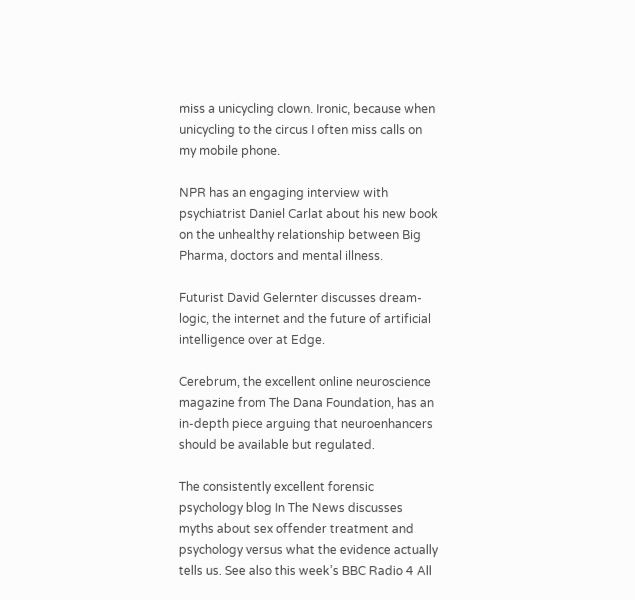miss a unicycling clown. Ironic, because when unicycling to the circus I often miss calls on my mobile phone.

NPR has an engaging interview with psychiatrist Daniel Carlat about his new book on the unhealthy relationship between Big Pharma, doctors and mental illness.

Futurist David Gelernter discusses dream-logic, the internet and the future of artificial intelligence over at Edge.

Cerebrum, the excellent online neuroscience magazine from The Dana Foundation, has an in-depth piece arguing that neuroenhancers should be available but regulated.

The consistently excellent forensic psychology blog In The News discusses myths about sex offender treatment and psychology versus what the evidence actually tells us. See also this week’s BBC Radio 4 All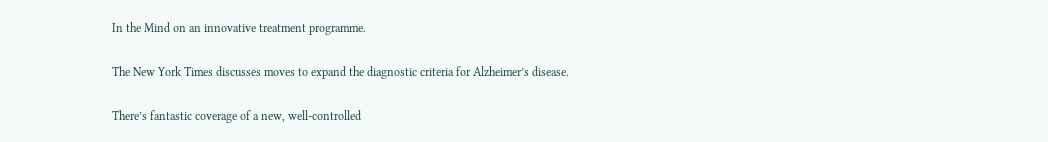In the Mind on an innovative treatment programme.

The New York Times discusses moves to expand the diagnostic criteria for Alzheimer’s disease.

There’s fantastic coverage of a new, well-controlled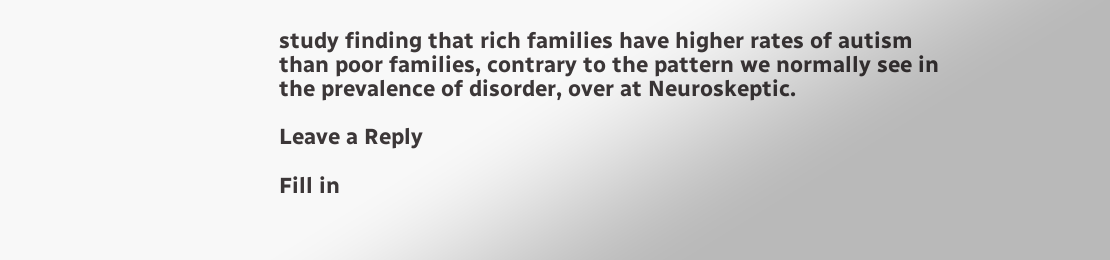study finding that rich families have higher rates of autism than poor families, contrary to the pattern we normally see in the prevalence of disorder, over at Neuroskeptic.

Leave a Reply

Fill in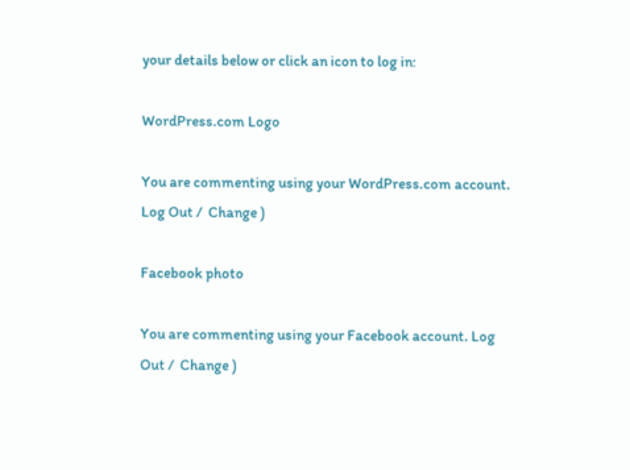your details below or click an icon to log in:

WordPress.com Logo

You are commenting using your WordPress.com account. Log Out /  Change )

Facebook photo

You are commenting using your Facebook account. Log Out /  Change )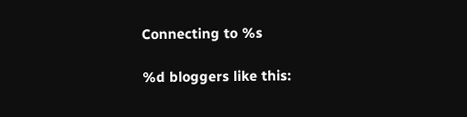Connecting to %s

%d bloggers like this: